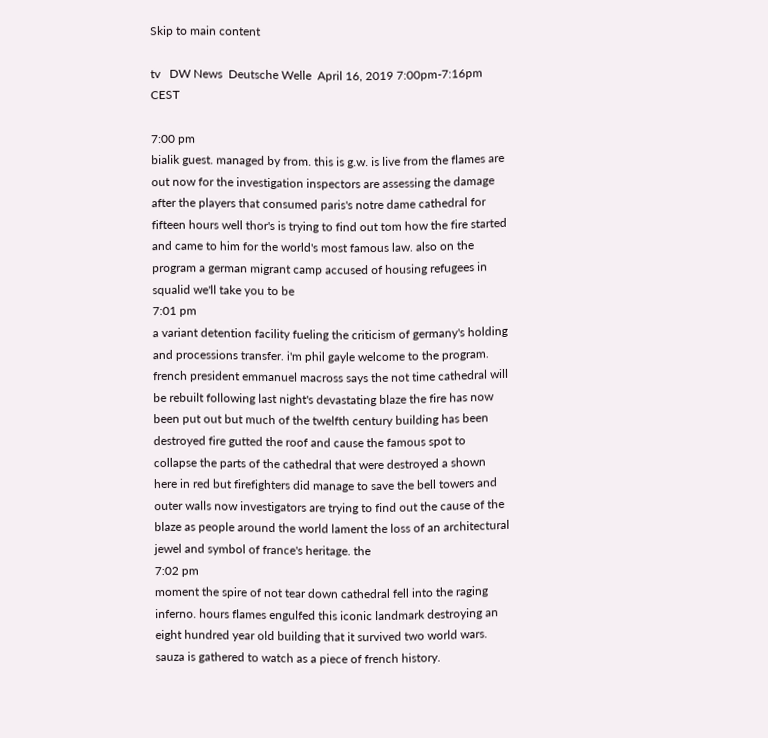Skip to main content

tv   DW News  Deutsche Welle  April 16, 2019 7:00pm-7:16pm CEST

7:00 pm
bialik guest. managed by from. this is g.w. is live from the flames are out now for the investigation inspectors are assessing the damage after the players that consumed paris's notre dame cathedral for fifteen hours well thor's is trying to find out tom how the fire started and came to him for the world's most famous law. also on the program a german migrant camp accused of housing refugees in squalid we'll take you to be
7:01 pm
a variant detention facility fueling the criticism of germany's holding and processions transfer. i'm phil gayle welcome to the program. french president emmanuel macross says the not time cathedral will be rebuilt following last night's devastating blaze the fire has now been put out but much of the twelfth century building has been destroyed fire gutted the roof and cause the famous spot to collapse the parts of the cathedral that were destroyed a shown here in red but firefighters did manage to save the bell towers and outer walls now investigators are trying to find out the cause of the blaze as people around the world lament the loss of an architectural jewel and symbol of france's heritage. the
7:02 pm
moment the spire of not tear down cathedral fell into the raging inferno. hours flames engulfed this iconic landmark destroying an eight hundred year old building that it survived two world wars. sauza is gathered to watch as a piece of french history.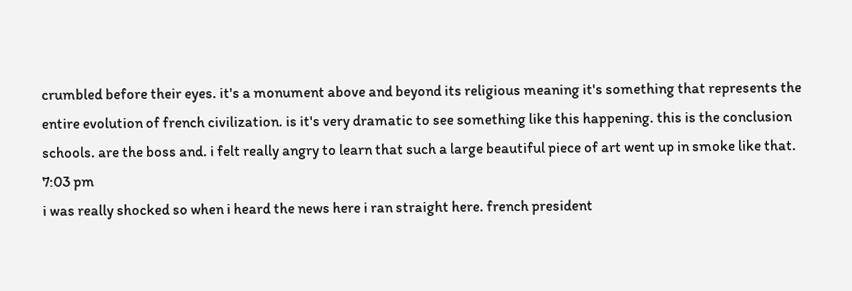crumbled before their eyes. it's a monument above and beyond its religious meaning it's something that represents the entire evolution of french civilization. is it's very dramatic to see something like this happening. this is the conclusion schools. are the boss and. i felt really angry to learn that such a large beautiful piece of art went up in smoke like that.
7:03 pm
i was really shocked so when i heard the news here i ran straight here. french president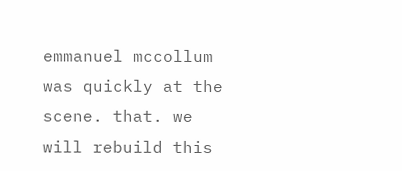emmanuel mccollum was quickly at the scene. that. we will rebuild this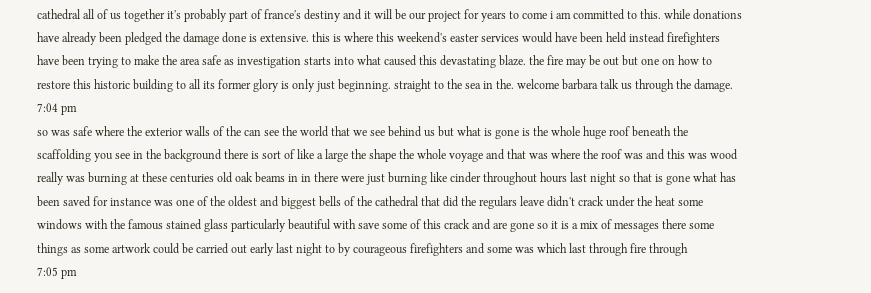cathedral all of us together it's probably part of france's destiny and it will be our project for years to come i am committed to this. while donations have already been pledged the damage done is extensive. this is where this weekend's easter services would have been held instead firefighters have been trying to make the area safe as investigation starts into what caused this devastating blaze. the fire may be out but one on how to restore this historic building to all its former glory is only just beginning. straight to the sea in the. welcome barbara talk us through the damage.
7:04 pm
so was safe where the exterior walls of the can see the world that we see behind us but what is gone is the whole huge roof beneath the scaffolding you see in the background there is sort of like a large the shape the whole voyage and that was where the roof was and this was wood really was burning at these centuries old oak beams in in there were just burning like cinder throughout hours last night so that is gone what has been saved for instance was one of the oldest and biggest bells of the cathedral that did the regulars leave didn't crack under the heat some windows with the famous stained glass particularly beautiful with save some of this crack and are gone so it is a mix of messages there some things as some artwork could be carried out early last night to by courageous firefighters and some was which last through fire through
7:05 pm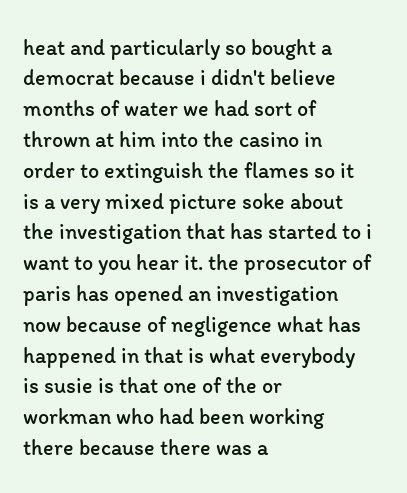heat and particularly so bought a democrat because i didn't believe months of water we had sort of thrown at him into the casino in order to extinguish the flames so it is a very mixed picture soke about the investigation that has started to i want to you hear it. the prosecutor of paris has opened an investigation now because of negligence what has happened in that is what everybody is susie is that one of the or workman who had been working there because there was a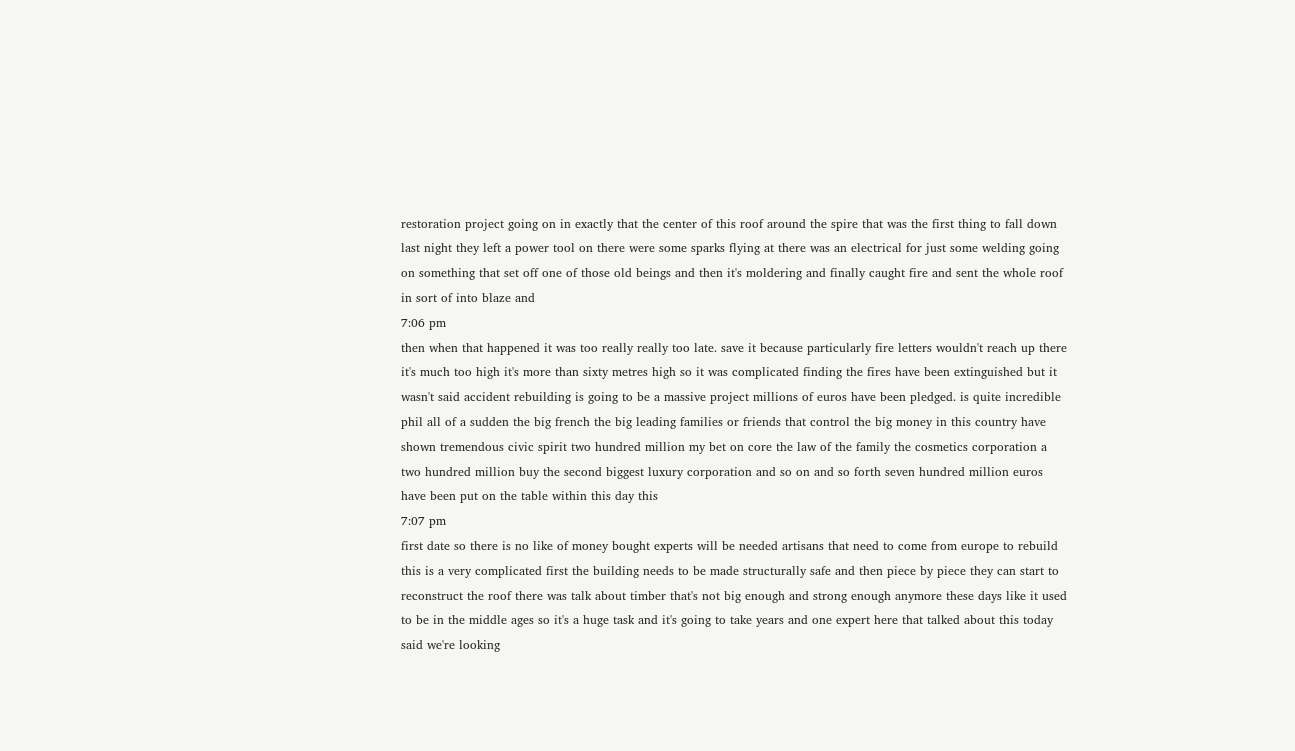restoration project going on in exactly that the center of this roof around the spire that was the first thing to fall down last night they left a power tool on there were some sparks flying at there was an electrical for just some welding going on something that set off one of those old beings and then it's moldering and finally caught fire and sent the whole roof in sort of into blaze and
7:06 pm
then when that happened it was too really really too late. save it because particularly fire letters wouldn't reach up there it's much too high it's more than sixty metres high so it was complicated finding the fires have been extinguished but it wasn't said accident rebuilding is going to be a massive project millions of euros have been pledged. is quite incredible phil all of a sudden the big french the big leading families or friends that control the big money in this country have shown tremendous civic spirit two hundred million my bet on core the law of the family the cosmetics corporation a two hundred million buy the second biggest luxury corporation and so on and so forth seven hundred million euros have been put on the table within this day this
7:07 pm
first date so there is no like of money bought experts will be needed artisans that need to come from europe to rebuild this is a very complicated first the building needs to be made structurally safe and then piece by piece they can start to reconstruct the roof there was talk about timber that's not big enough and strong enough anymore these days like it used to be in the middle ages so it's a huge task and it's going to take years and one expert here that talked about this today said we're looking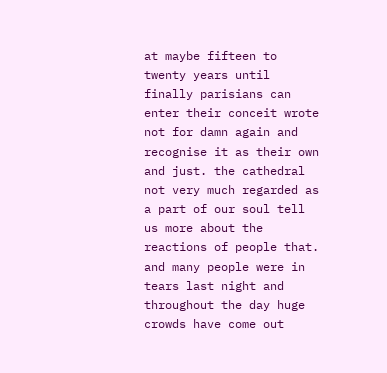at maybe fifteen to twenty years until finally parisians can enter their conceit wrote not for damn again and recognise it as their own and just. the cathedral not very much regarded as a part of our soul tell us more about the reactions of people that. and many people were in tears last night and throughout the day huge crowds have come out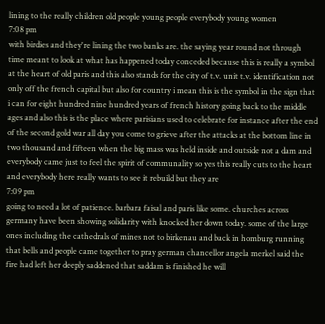lining to the really children old people young people everybody young women
7:08 pm
with birdies and they're lining the two banks are. the saying year round not through time meant to look at what has happened today conceded because this is really a symbol at the heart of old paris and this also stands for the city of t.v. unit t.v. identification not only off the french capital but also for country i mean this is the symbol in the sign that i can for eight hundred nine hundred years of french history going back to the middle ages and also this is the place where parisians used to celebrate for instance after the end of the second gold war all day you come to grieve after the attacks at the bottom line in two thousand and fifteen when the big mass was held inside and outside not a dam and everybody came just to feel the spirit of communality so yes this really cuts to the heart and everybody here really wants to see it rebuild but they are
7:09 pm
going to need a lot of patience. barbara faisal and paris like some. churches across germany have been showing solidarity with knocked her down today. some of the large ones including the cathedrals of mines not to birkenau and back in homburg running that bells and people came together to pray german chancellor angela merkel said the fire had left her deeply saddened that saddam is finished he will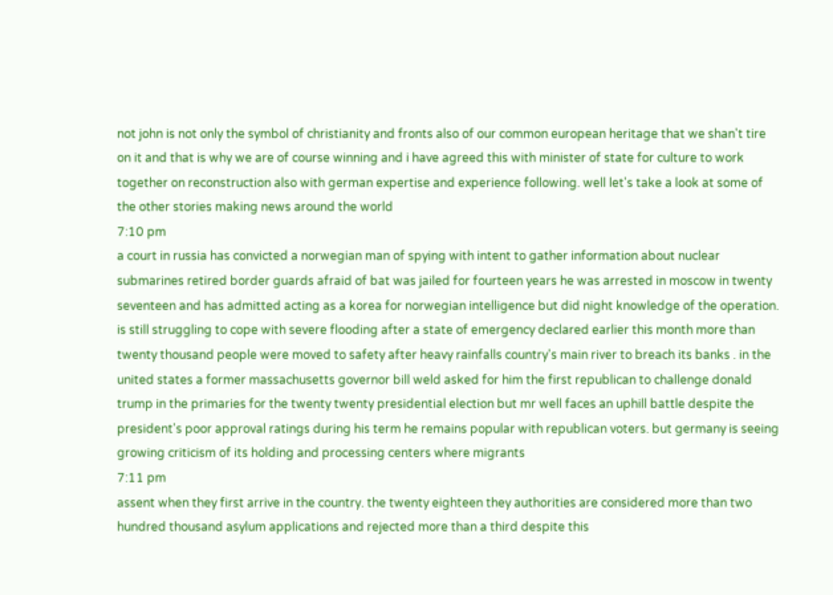not john is not only the symbol of christianity and fronts also of our common european heritage that we shan't tire on it and that is why we are of course winning and i have agreed this with minister of state for culture to work together on reconstruction also with german expertise and experience following. well let's take a look at some of the other stories making news around the world
7:10 pm
a court in russia has convicted a norwegian man of spying with intent to gather information about nuclear submarines retired border guards afraid of bat was jailed for fourteen years he was arrested in moscow in twenty seventeen and has admitted acting as a korea for norwegian intelligence but did night knowledge of the operation. is still struggling to cope with severe flooding after a state of emergency declared earlier this month more than twenty thousand people were moved to safety after heavy rainfalls country's main river to breach its banks . in the united states a former massachusetts governor bill weld asked for him the first republican to challenge donald trump in the primaries for the twenty twenty presidential election but mr well faces an uphill battle despite the president's poor approval ratings during his term he remains popular with republican voters. but germany is seeing growing criticism of its holding and processing centers where migrants
7:11 pm
assent when they first arrive in the country. the twenty eighteen they authorities are considered more than two hundred thousand asylum applications and rejected more than a third despite this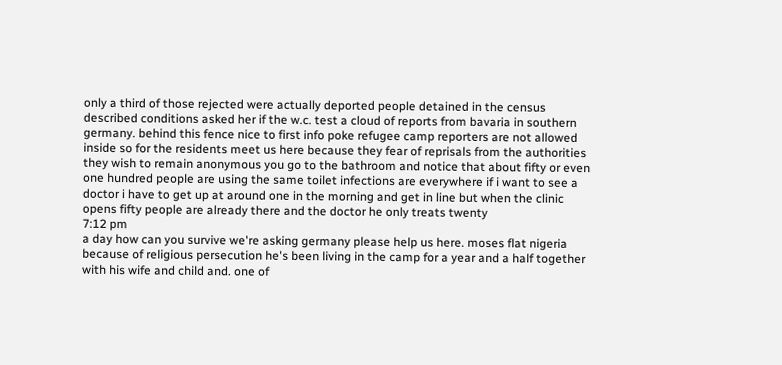only a third of those rejected were actually deported people detained in the census described conditions asked her if the w.c. test a cloud of reports from bavaria in southern germany. behind this fence nice to first info poke refugee camp reporters are not allowed inside so for the residents meet us here because they fear of reprisals from the authorities they wish to remain anonymous you go to the bathroom and notice that about fifty or even one hundred people are using the same toilet infections are everywhere if i want to see a doctor i have to get up at around one in the morning and get in line but when the clinic opens fifty people are already there and the doctor he only treats twenty
7:12 pm
a day how can you survive we're asking germany please help us here. moses flat nigeria because of religious persecution he's been living in the camp for a year and a half together with his wife and child and. one of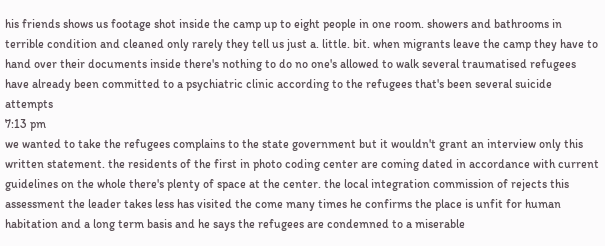his friends shows us footage shot inside the camp up to eight people in one room. showers and bathrooms in terrible condition and cleaned only rarely they tell us just a. little. bit. when migrants leave the camp they have to hand over their documents inside there's nothing to do no one's allowed to walk several traumatised refugees have already been committed to a psychiatric clinic according to the refugees that's been several suicide attempts
7:13 pm
we wanted to take the refugees complains to the state government but it wouldn't grant an interview only this written statement. the residents of the first in photo coding center are coming dated in accordance with current guidelines on the whole there's plenty of space at the center. the local integration commission of rejects this assessment the leader takes less has visited the come many times he confirms the place is unfit for human habitation and a long term basis and he says the refugees are condemned to a miserable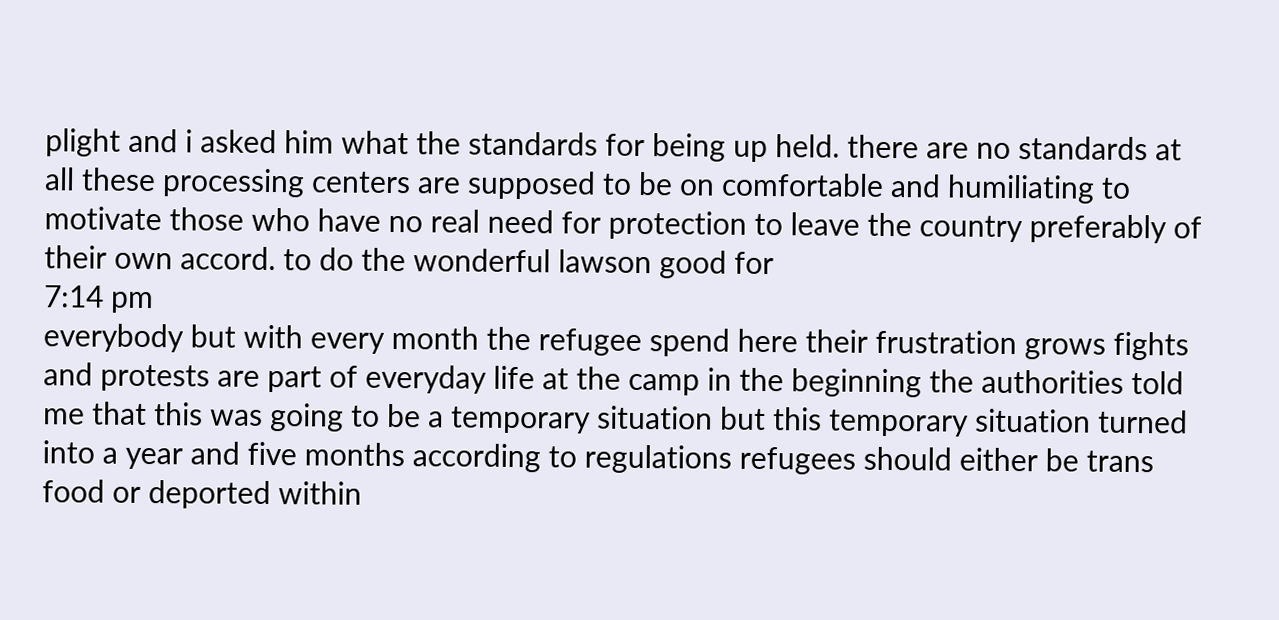plight and i asked him what the standards for being up held. there are no standards at all these processing centers are supposed to be on comfortable and humiliating to motivate those who have no real need for protection to leave the country preferably of their own accord. to do the wonderful lawson good for
7:14 pm
everybody but with every month the refugee spend here their frustration grows fights and protests are part of everyday life at the camp in the beginning the authorities told me that this was going to be a temporary situation but this temporary situation turned into a year and five months according to regulations refugees should either be trans food or deported within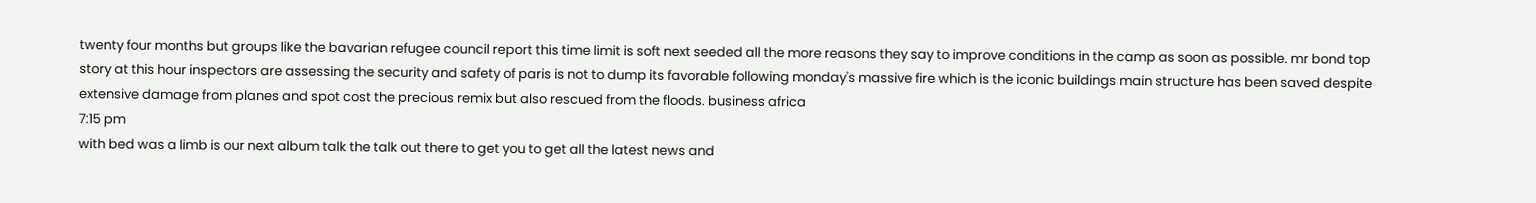twenty four months but groups like the bavarian refugee council report this time limit is soft next seeded all the more reasons they say to improve conditions in the camp as soon as possible. mr bond top story at this hour inspectors are assessing the security and safety of paris is not to dump its favorable following monday's massive fire which is the iconic buildings main structure has been saved despite extensive damage from planes and spot cost the precious remix but also rescued from the floods. business africa
7:15 pm
with bed was a limb is our next album talk the talk out there to get you to get all the latest news and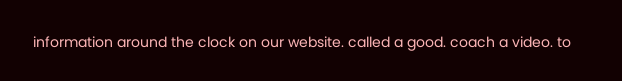information around the clock on our website. called a good. coach a video. to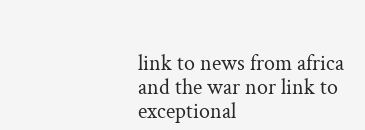link to news from africa and the war nor link to exceptional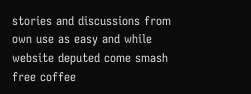stories and discussions from own use as easy and while website deputed come smash free coffee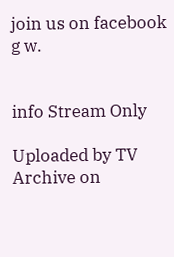join us on facebook g w.


info Stream Only

Uploaded by TV Archive on